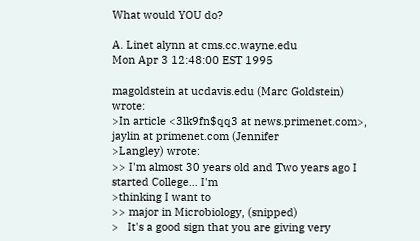What would YOU do?

A. Linet alynn at cms.cc.wayne.edu
Mon Apr 3 12:48:00 EST 1995

magoldstein at ucdavis.edu (Marc Goldstein) wrote:
>In article <3lk9fn$qq3 at news.primenet.com>, jaylin at primenet.com (Jennifer
>Langley) wrote:
>> I'm almost 30 years old and Two years ago I started College... I'm
>thinking I want to
>> major in Microbiology, (snipped)
>   It's a good sign that you are giving very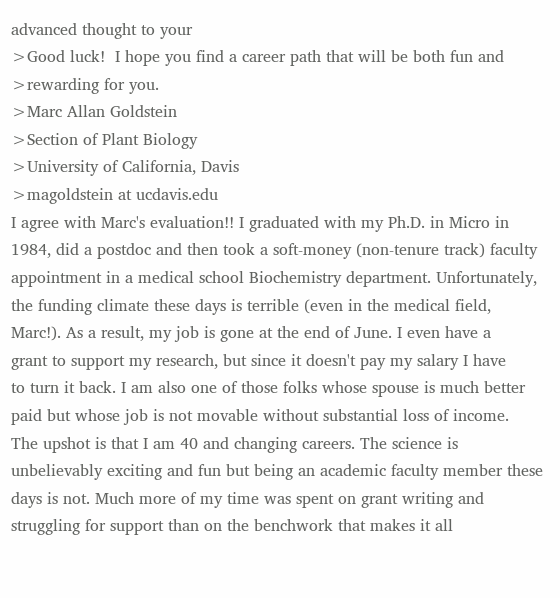advanced thought to your
>Good luck!  I hope you find a career path that will be both fun and
>rewarding for you.
>Marc Allan Goldstein
>Section of Plant Biology
>University of California, Davis
>magoldstein at ucdavis.edu
I agree with Marc's evaluation!! I graduated with my Ph.D. in Micro in
1984, did a postdoc and then took a soft-money (non-tenure track) faculty
appointment in a medical school Biochemistry department. Unfortunately,
the funding climate these days is terrible (even in the medical field,
Marc!). As a result, my job is gone at the end of June. I even have a
grant to support my research, but since it doesn't pay my salary I have
to turn it back. I am also one of those folks whose spouse is much better
paid but whose job is not movable without substantial loss of income.
The upshot is that I am 40 and changing careers. The science is
unbelievably exciting and fun but being an academic faculty member these
days is not. Much more of my time was spent on grant writing and
struggling for support than on the benchwork that makes it all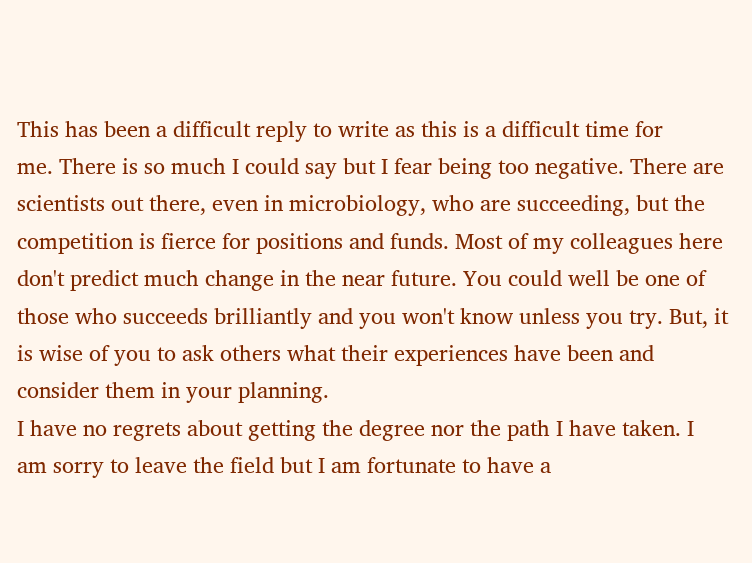This has been a difficult reply to write as this is a difficult time for
me. There is so much I could say but I fear being too negative. There are
scientists out there, even in microbiology, who are succeeding, but the
competition is fierce for positions and funds. Most of my colleagues here
don't predict much change in the near future. You could well be one of
those who succeeds brilliantly and you won't know unless you try. But, it
is wise of you to ask others what their experiences have been and
consider them in your planning.
I have no regrets about getting the degree nor the path I have taken. I
am sorry to leave the field but I am fortunate to have a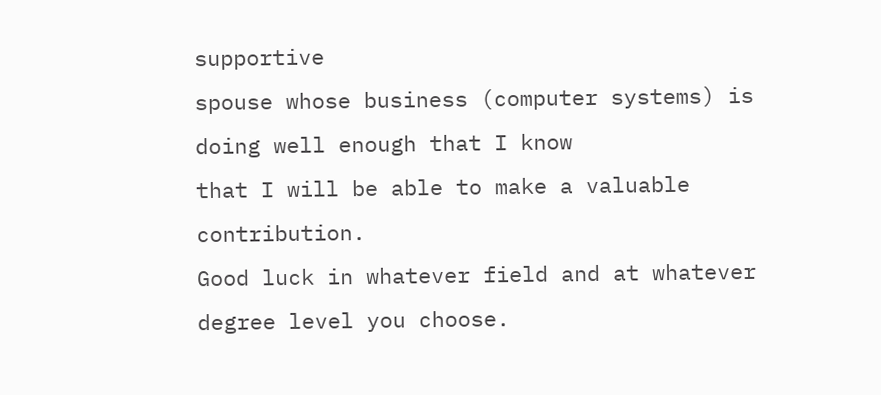supportive
spouse whose business (computer systems) is doing well enough that I know
that I will be able to make a valuable contribution.
Good luck in whatever field and at whatever degree level you choose.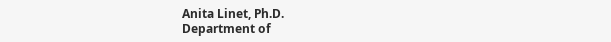Anita Linet, Ph.D.
Department of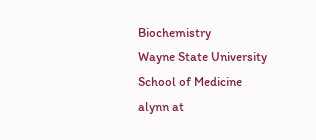Biochemistry
Wayne State University School of Medicine
alynn at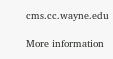cms.cc.wayne.edu

More information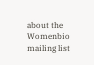about the Womenbio mailing list